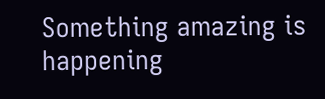Something amazing is happening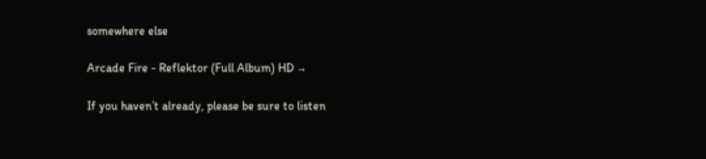somewhere else

Arcade Fire - Reflektor (Full Album) HD →

If you haven’t already, please be sure to listen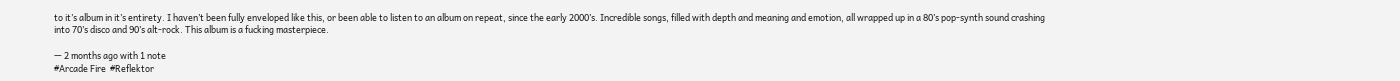to it’s album in it’s entirety. I haven’t been fully enveloped like this, or been able to listen to an album on repeat, since the early 2000’s. Incredible songs, filled with depth and meaning and emotion, all wrapped up in a 80’s pop-synth sound crashing into 70’s disco and 90’s alt-rock. This album is a fucking masterpiece.

— 2 months ago with 1 note
#Arcade Fire  #Reflektor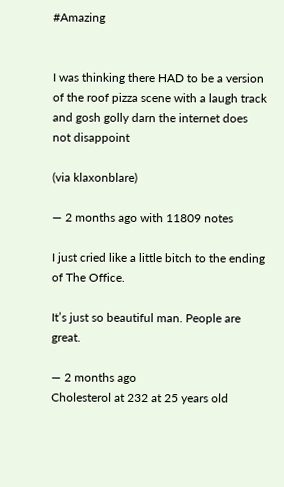#Amazing


I was thinking there HAD to be a version of the roof pizza scene with a laugh track and gosh golly darn the internet does not disappoint

(via klaxonblare)

— 2 months ago with 11809 notes

I just cried like a little bitch to the ending of The Office.

It’s just so beautiful man. People are great.

— 2 months ago
Cholesterol at 232 at 25 years old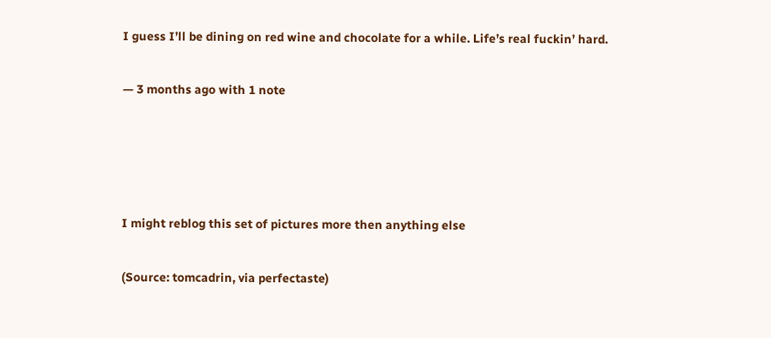I guess I’ll be dining on red wine and chocolate for a while. Life’s real fuckin’ hard.

— 3 months ago with 1 note




I might reblog this set of pictures more then anything else

(Source: tomcadrin, via perfectaste)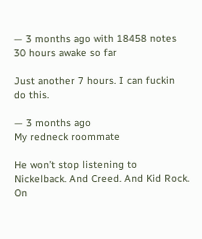— 3 months ago with 18458 notes
30 hours awake so far

Just another 7 hours. I can fuckin do this.

— 3 months ago
My redneck roommate

He won’t stop listening to Nickelback. And Creed. And Kid Rock. On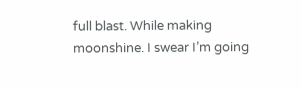full blast. While making moonshine. I swear I’m going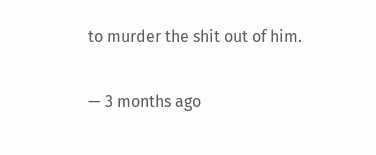to murder the shit out of him.

— 3 months ago